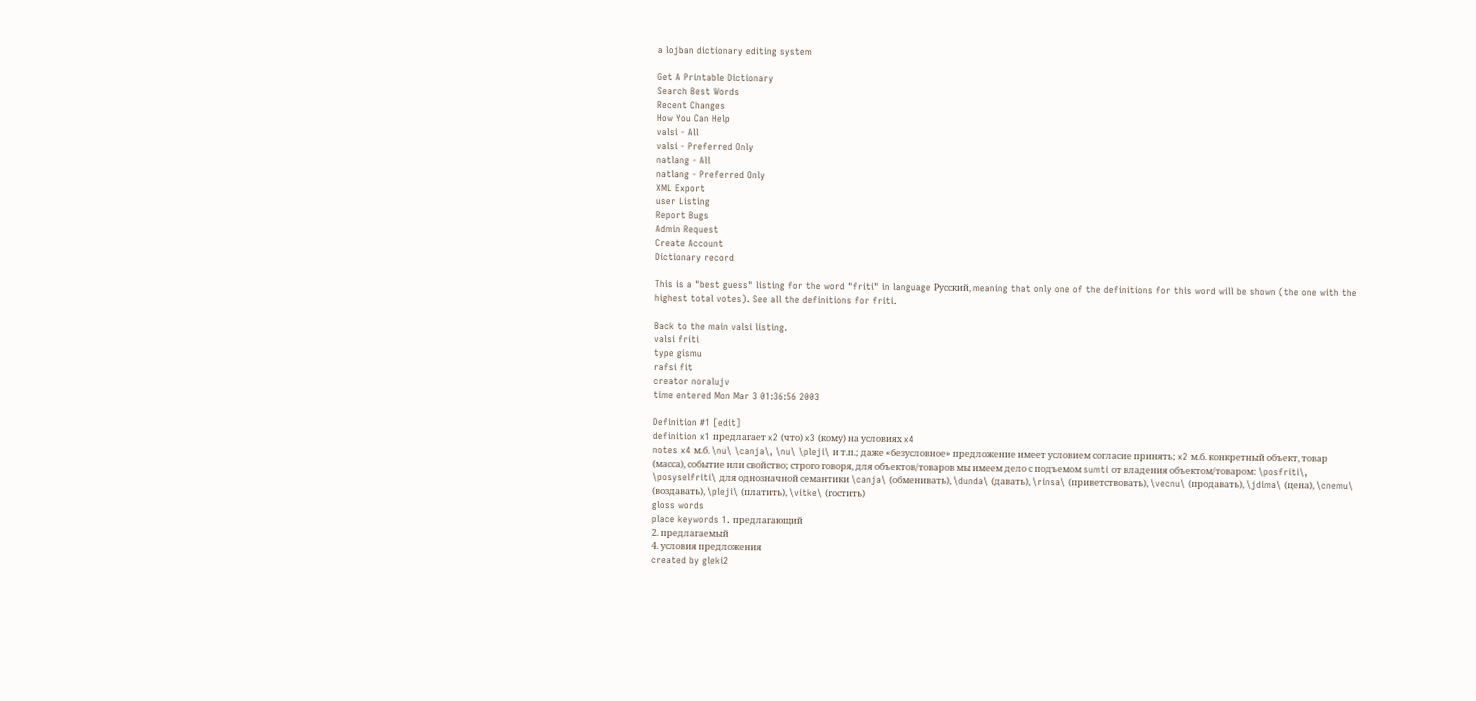a lojban dictionary editing system

Get A Printable Dictionary
Search Best Words
Recent Changes
How You Can Help
valsi - All
valsi - Preferred Only
natlang - All
natlang - Preferred Only
XML Export
user Listing
Report Bugs
Admin Request
Create Account
Dictionary record

This is a "best guess" listing for the word "friti" in language Русский, meaning that only one of the definitions for this word will be shown (the one with the highest total votes). See all the definitions for friti.

Back to the main valsi listing.
valsi friti
type gismu
rafsi fit
creator noralujv
time entered Mon Mar 3 01:36:56 2003

Definition #1 [edit]
definition x1 предлагает x2 (что) x3 (кому) на условиях x4
notes x4 м.б. \nu\ \canja\, \nu\ \pleji\ и т.п.; даже «безусловное» предложение имеет условием согласие принять; x2 м.б. конкретный объект, товар (масса), событие или свойство; строго говоря, для объектов/товаров мы имеем дело с подъемом sumti от владения объектом/товаром: \posfriti\, \posyselfriti\ для однозначной семантики \canja\ (обменивать), \dunda\ (давать), \rinsa\ (приветствовать), \vecnu\ (продавать), \jdima\ (цена), \cnemu\ (воздавать), \pleji\ (платить), \vitke\ (гостить)
gloss words
place keywords 1. предлагающий
2. предлагаемый
4. условия предложения
created by gleki2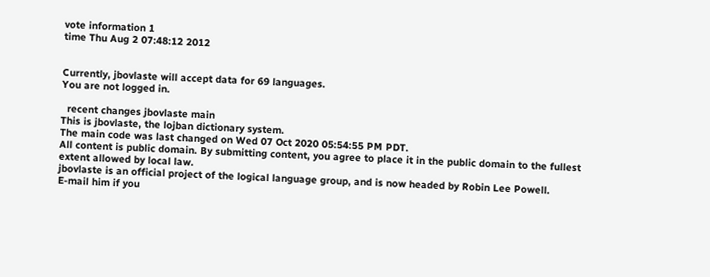vote information 1
time Thu Aug 2 07:48:12 2012


Currently, jbovlaste will accept data for 69 languages.
You are not logged in.

  recent changes jbovlaste main
This is jbovlaste, the lojban dictionary system.
The main code was last changed on Wed 07 Oct 2020 05:54:55 PM PDT.
All content is public domain. By submitting content, you agree to place it in the public domain to the fullest extent allowed by local law.
jbovlaste is an official project of the logical language group, and is now headed by Robin Lee Powell.
E-mail him if you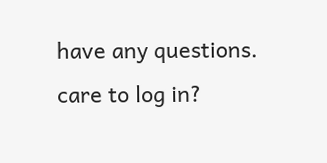have any questions.
care to log in?